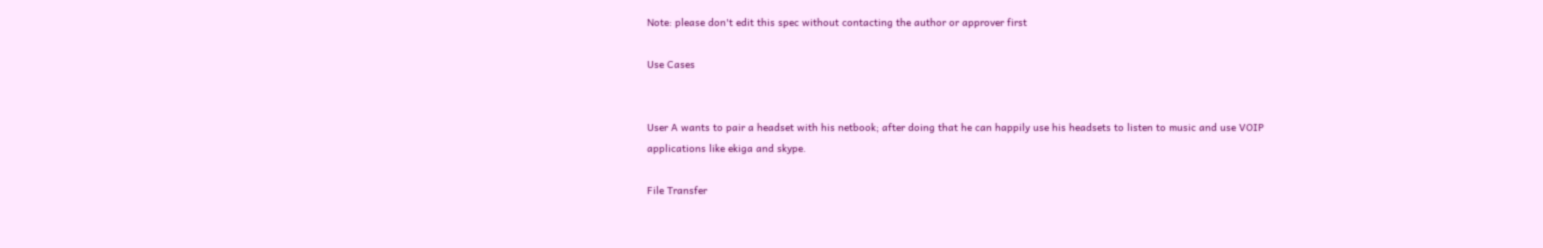Note: please don't edit this spec without contacting the author or approver first

Use Cases


User A wants to pair a headset with his netbook; after doing that he can happily use his headsets to listen to music and use VOIP applications like ekiga and skype.

File Transfer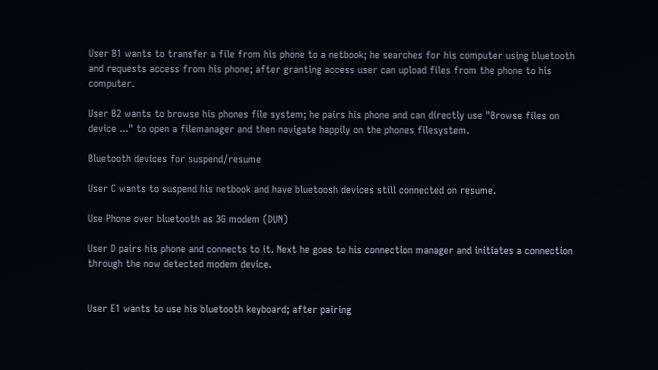User B1 wants to transfer a file from his phone to a netbook; he searches for his computer using bluetooth and requests access from his phone; after granting access user can upload files from the phone to his computer.

User B2 wants to browse his phones file system; he pairs his phone and can directly use "Browse files on device ..." to open a filemanager and then navigate happily on the phones filesystem.

Bluetooth devices for suspend/resume

User C wants to suspend his netbook and have bluetoosh devices still connected on resume.

Use Phone over bluetooth as 3G modem (DUN)

User D pairs his phone and connects to it. Next he goes to his connection manager and initiates a connection through the now detected modem device.


User E1 wants to use his bluetooth keyboard; after pairing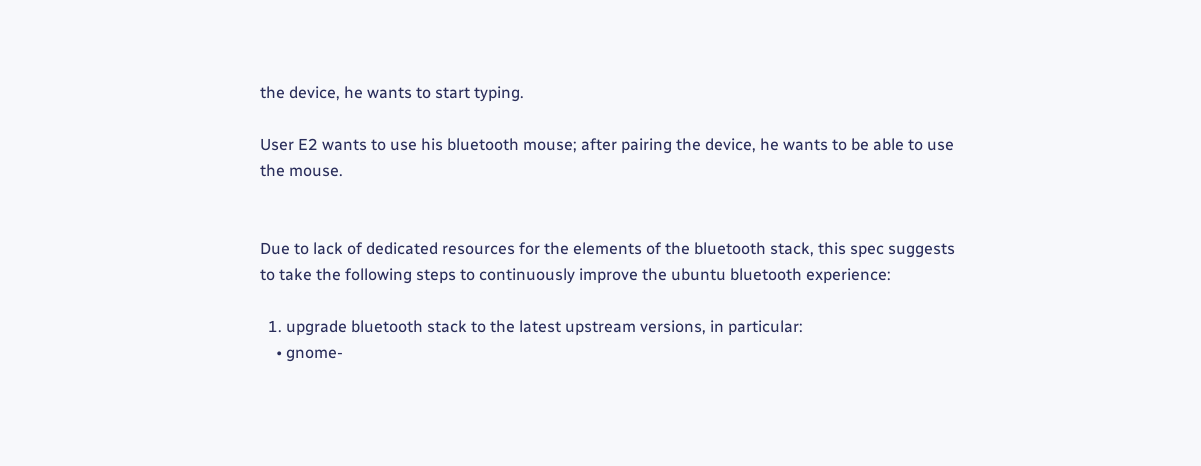the device, he wants to start typing.

User E2 wants to use his bluetooth mouse; after pairing the device, he wants to be able to use the mouse.


Due to lack of dedicated resources for the elements of the bluetooth stack, this spec suggests to take the following steps to continuously improve the ubuntu bluetooth experience:

  1. upgrade bluetooth stack to the latest upstream versions, in particular:
    • gnome-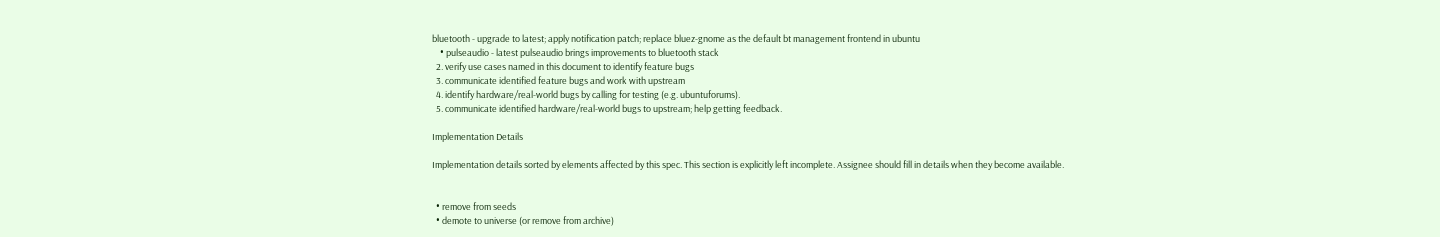bluetooth - upgrade to latest; apply notification patch; replace bluez-gnome as the default bt management frontend in ubuntu
    • pulseaudio - latest pulseaudio brings improvements to bluetooth stack
  2. verify use cases named in this document to identify feature bugs
  3. communicate identified feature bugs and work with upstream
  4. identify hardware/real-world bugs by calling for testing (e.g. ubuntuforums).
  5. communicate identified hardware/real-world bugs to upstream; help getting feedback.

Implementation Details

Implementation details sorted by elements affected by this spec. This section is explicitly left incomplete. Assignee should fill in details when they become available.


  • remove from seeds
  • demote to universe (or remove from archive)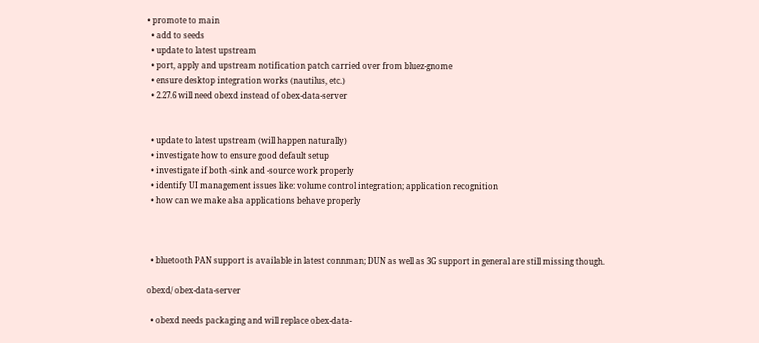• promote to main
  • add to seeds
  • update to latest upstream
  • port, apply and upstream notification patch carried over from bluez-gnome
  • ensure desktop integration works (nautilus, etc.)
  • 2.27.6 will need obexd instead of obex-data-server


  • update to latest upstream (will happen naturally)
  • investigate how to ensure good default setup
  • investigate if both -sink and -source work properly
  • identify UI management issues like: volume control integration; application recognition
  • how can we make alsa applications behave properly



  • bluetooth PAN support is available in latest connman; DUN as well as 3G support in general are still missing though.

obexd/ obex-data-server

  • obexd needs packaging and will replace obex-data-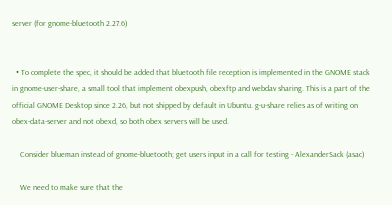server (for gnome-bluetooth 2.27.6)


  • To complete the spec, it should be added that bluetooth file reception is implemented in the GNOME stack in gnome-user-share, a small tool that implement obexpush, obexftp and webdav sharing. This is a part of the official GNOME Desktop since 2.26, but not shipped by default in Ubuntu. g-u-share relies as of writing on obex-data-server and not obexd, so both obex servers will be used.

    Consider blueman instead of gnome-bluetooth; get users input in a call for testing - AlexanderSack (asac)

    We need to make sure that the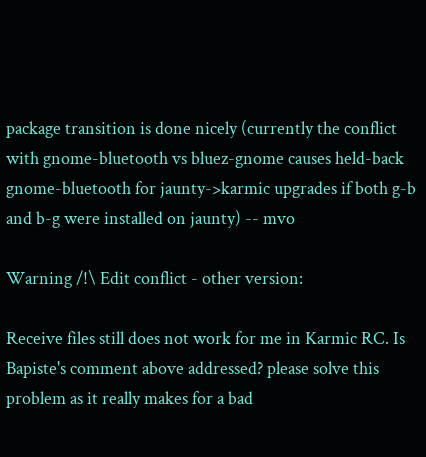package transition is done nicely (currently the conflict with gnome-bluetooth vs bluez-gnome causes held-back gnome-bluetooth for jaunty->karmic upgrades if both g-b and b-g were installed on jaunty) -- mvo

Warning /!\ Edit conflict - other version:

Receive files still does not work for me in Karmic RC. Is Bapiste's comment above addressed? please solve this problem as it really makes for a bad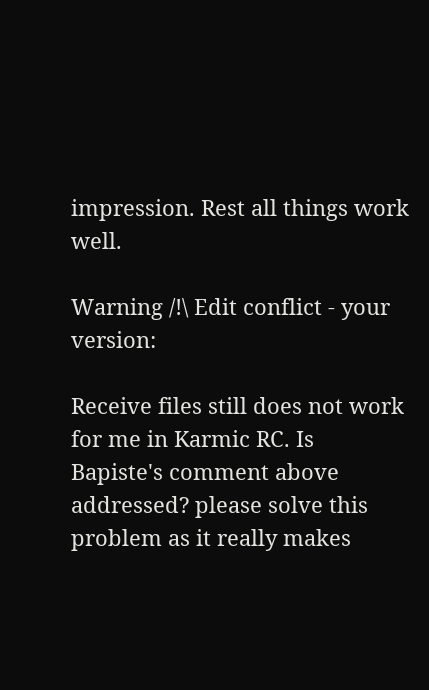impression. Rest all things work well.

Warning /!\ Edit conflict - your version:

Receive files still does not work for me in Karmic RC. Is Bapiste's comment above addressed? please solve this problem as it really makes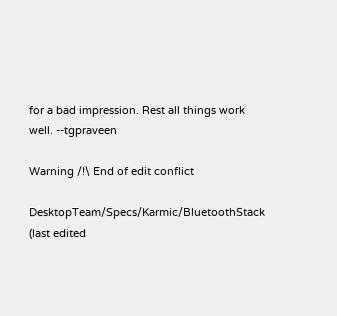for a bad impression. Rest all things work well. --tgpraveen

Warning /!\ End of edit conflict

DesktopTeam/Specs/Karmic/BluetoothStack (last edited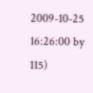2009-10-25 16:26:00 by 115)